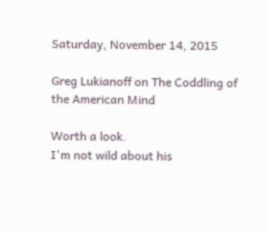Saturday, November 14, 2015

Greg Lukianoff on The Coddling of the American Mind

Worth a look.
I'm not wild about his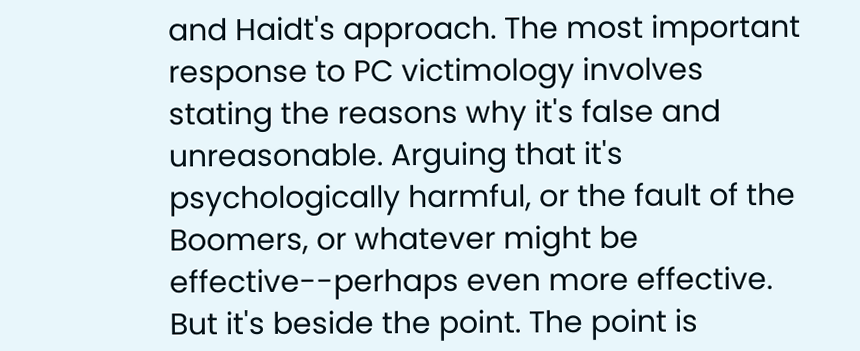and Haidt's approach. The most important response to PC victimology involves stating the reasons why it's false and unreasonable. Arguing that it's psychologically harmful, or the fault of the Boomers, or whatever might be effective--perhaps even more effective. But it's beside the point. The point is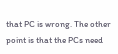that PC is wrong. The other point is that the PCs need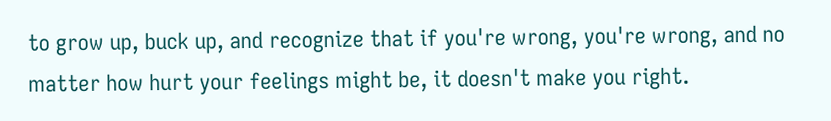to grow up, buck up, and recognize that if you're wrong, you're wrong, and no matter how hurt your feelings might be, it doesn't make you right.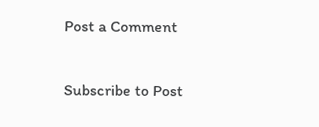Post a Comment

Subscribe to Post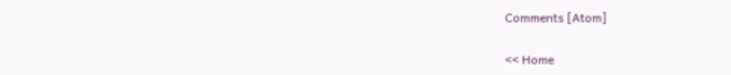Comments [Atom]

<< Home